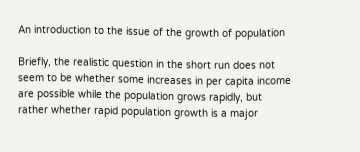An introduction to the issue of the growth of population

Briefly, the realistic question in the short run does not seem to be whether some increases in per capita income are possible while the population grows rapidly, but rather whether rapid population growth is a major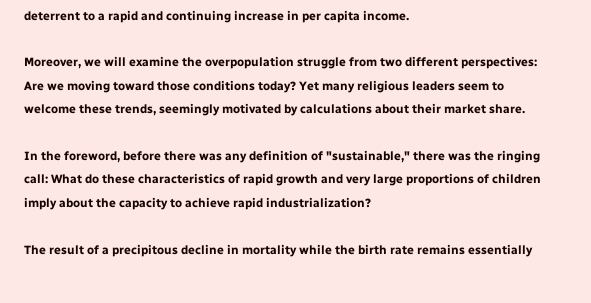deterrent to a rapid and continuing increase in per capita income.

Moreover, we will examine the overpopulation struggle from two different perspectives: Are we moving toward those conditions today? Yet many religious leaders seem to welcome these trends, seemingly motivated by calculations about their market share.

In the foreword, before there was any definition of "sustainable," there was the ringing call: What do these characteristics of rapid growth and very large proportions of children imply about the capacity to achieve rapid industrialization?

The result of a precipitous decline in mortality while the birth rate remains essentially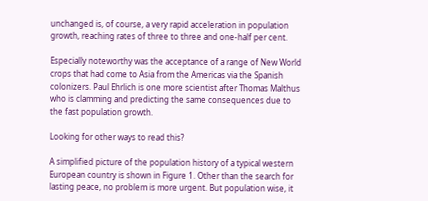unchanged is, of course, a very rapid acceleration in population growth, reaching rates of three to three and one-half per cent.

Especially noteworthy was the acceptance of a range of New World crops that had come to Asia from the Americas via the Spanish colonizers. Paul Ehrlich is one more scientist after Thomas Malthus who is clamming and predicting the same consequences due to the fast population growth.

Looking for other ways to read this?

A simplified picture of the population history of a typical western European country is shown in Figure 1. Other than the search for lasting peace, no problem is more urgent. But population wise, it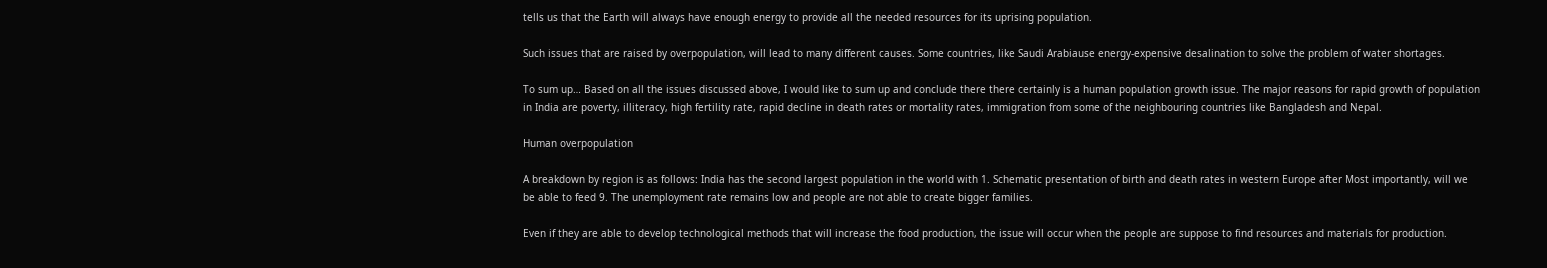tells us that the Earth will always have enough energy to provide all the needed resources for its uprising population.

Such issues that are raised by overpopulation, will lead to many different causes. Some countries, like Saudi Arabiause energy-expensive desalination to solve the problem of water shortages.

To sum up… Based on all the issues discussed above, I would like to sum up and conclude there there certainly is a human population growth issue. The major reasons for rapid growth of population in India are poverty, illiteracy, high fertility rate, rapid decline in death rates or mortality rates, immigration from some of the neighbouring countries like Bangladesh and Nepal.

Human overpopulation

A breakdown by region is as follows: India has the second largest population in the world with 1. Schematic presentation of birth and death rates in western Europe after Most importantly, will we be able to feed 9. The unemployment rate remains low and people are not able to create bigger families.

Even if they are able to develop technological methods that will increase the food production, the issue will occur when the people are suppose to find resources and materials for production.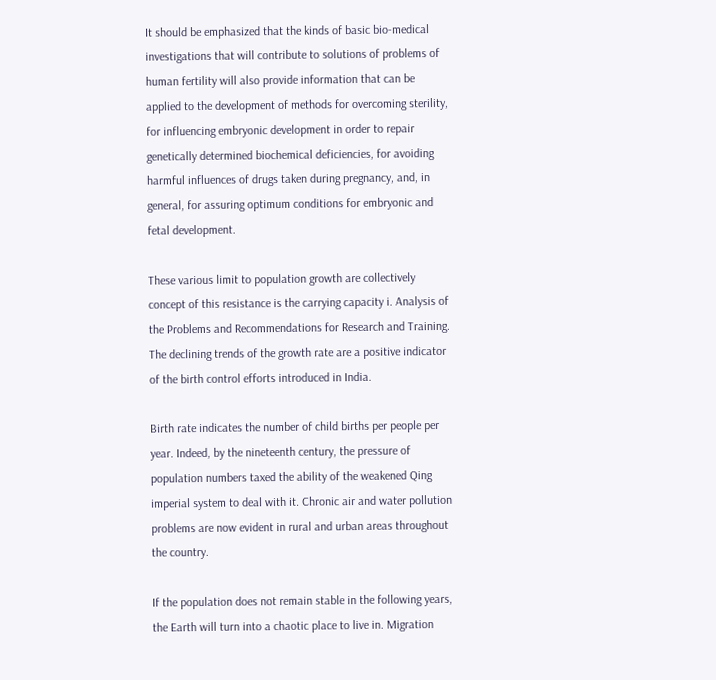It should be emphasized that the kinds of basic bio-medical investigations that will contribute to solutions of problems of human fertility will also provide information that can be applied to the development of methods for overcoming sterility, for influencing embryonic development in order to repair genetically determined biochemical deficiencies, for avoiding harmful influences of drugs taken during pregnancy, and, in general, for assuring optimum conditions for embryonic and fetal development.

These various limit to population growth are collectively concept of this resistance is the carrying capacity i. Analysis of the Problems and Recommendations for Research and Training. The declining trends of the growth rate are a positive indicator of the birth control efforts introduced in India.

Birth rate indicates the number of child births per people per year. Indeed, by the nineteenth century, the pressure of population numbers taxed the ability of the weakened Qing imperial system to deal with it. Chronic air and water pollution problems are now evident in rural and urban areas throughout the country.

If the population does not remain stable in the following years, the Earth will turn into a chaotic place to live in. Migration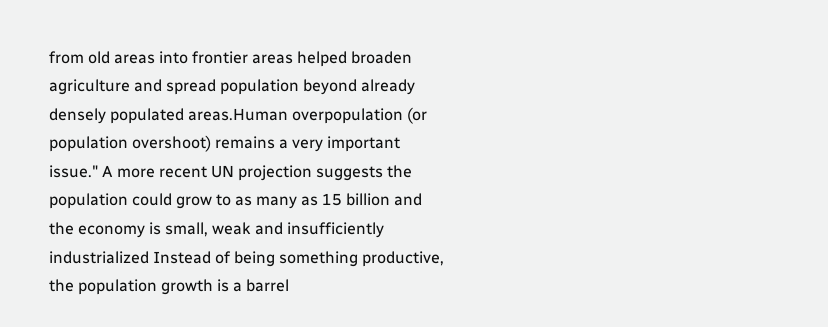from old areas into frontier areas helped broaden agriculture and spread population beyond already densely populated areas.Human overpopulation (or population overshoot) remains a very important issue." A more recent UN projection suggests the population could grow to as many as 15 billion and the economy is small, weak and insufficiently industrialized Instead of being something productive, the population growth is a barrel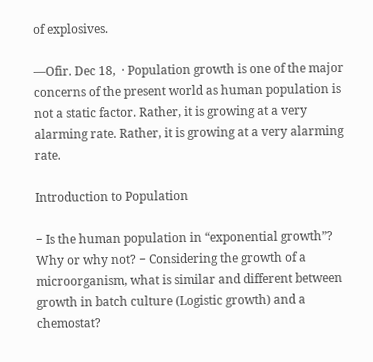of explosives.

—Ofir. Dec 18,  · Population growth is one of the major concerns of the present world as human population is not a static factor. Rather, it is growing at a very alarming rate. Rather, it is growing at a very alarming rate.

Introduction to Population

− Is the human population in “exponential growth”? Why or why not? − Considering the growth of a microorganism, what is similar and different between growth in batch culture (Logistic growth) and a chemostat?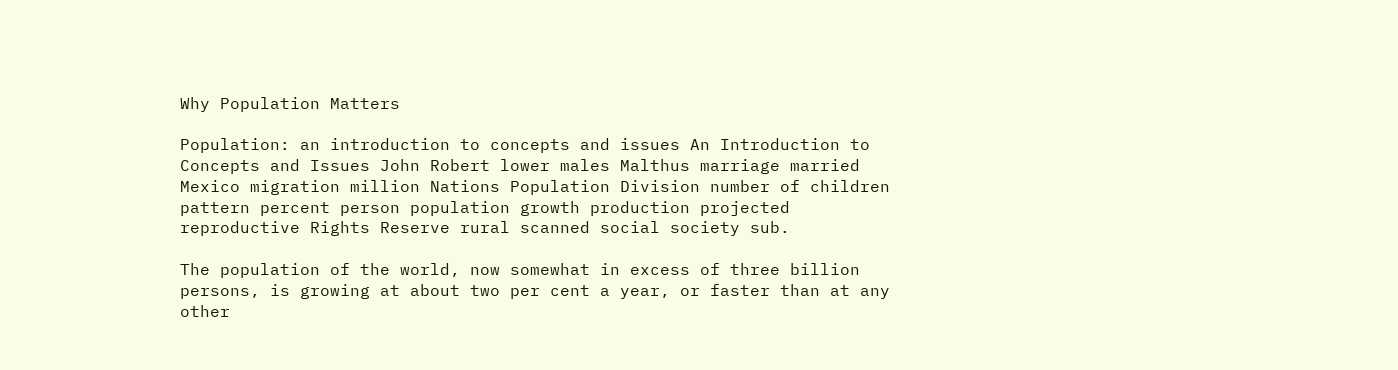Why Population Matters

Population: an introduction to concepts and issues An Introduction to Concepts and Issues John Robert lower males Malthus marriage married Mexico migration million Nations Population Division number of children pattern percent person population growth production projected reproductive Rights Reserve rural scanned social society sub.

The population of the world, now somewhat in excess of three billion persons, is growing at about two per cent a year, or faster than at any other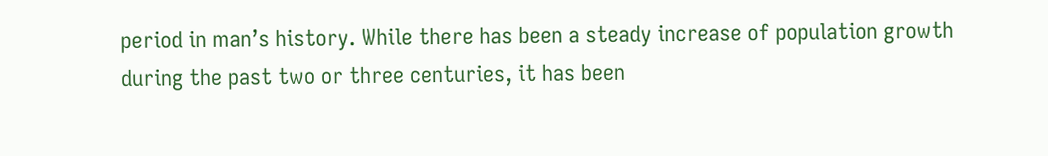period in man’s history. While there has been a steady increase of population growth during the past two or three centuries, it has been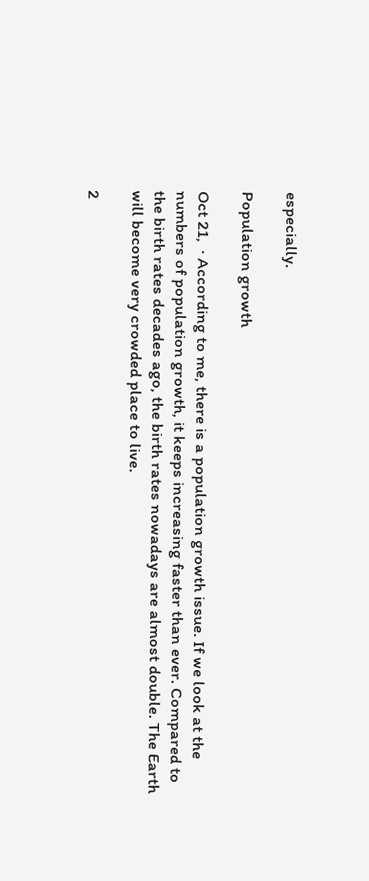especially.

Population growth

Oct 21,  · According to me, there is a population growth issue. If we look at the numbers of population growth, it keeps increasing faster than ever. Compared to the birth rates decades ago, the birth rates nowadays are almost double. The Earth will become very crowded place to live.

2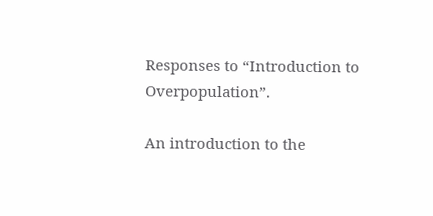Responses to “Introduction to Overpopulation”.

An introduction to the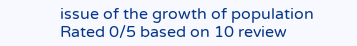issue of the growth of population
Rated 0/5 based on 10 review